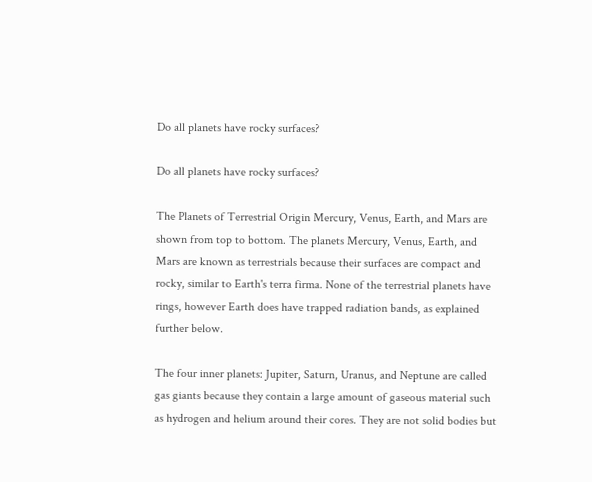Do all planets have rocky surfaces?

Do all planets have rocky surfaces?

The Planets of Terrestrial Origin Mercury, Venus, Earth, and Mars are shown from top to bottom. The planets Mercury, Venus, Earth, and Mars are known as terrestrials because their surfaces are compact and rocky, similar to Earth's terra firma. None of the terrestrial planets have rings, however Earth does have trapped radiation bands, as explained further below.

The four inner planets: Jupiter, Saturn, Uranus, and Neptune are called gas giants because they contain a large amount of gaseous material such as hydrogen and helium around their cores. They are not solid bodies but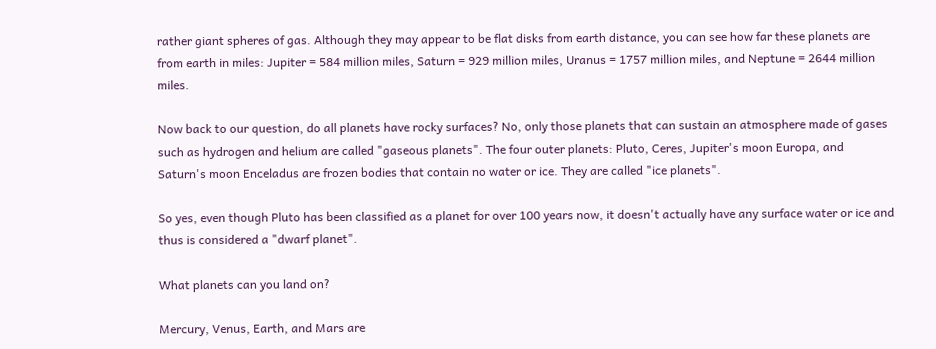rather giant spheres of gas. Although they may appear to be flat disks from earth distance, you can see how far these planets are from earth in miles: Jupiter = 584 million miles, Saturn = 929 million miles, Uranus = 1757 million miles, and Neptune = 2644 million miles.

Now back to our question, do all planets have rocky surfaces? No, only those planets that can sustain an atmosphere made of gases such as hydrogen and helium are called "gaseous planets". The four outer planets: Pluto, Ceres, Jupiter's moon Europa, and Saturn's moon Enceladus are frozen bodies that contain no water or ice. They are called "ice planets".

So yes, even though Pluto has been classified as a planet for over 100 years now, it doesn't actually have any surface water or ice and thus is considered a "dwarf planet".

What planets can you land on?

Mercury, Venus, Earth, and Mars are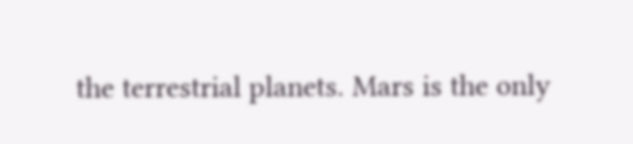the terrestrial planets. Mars is the only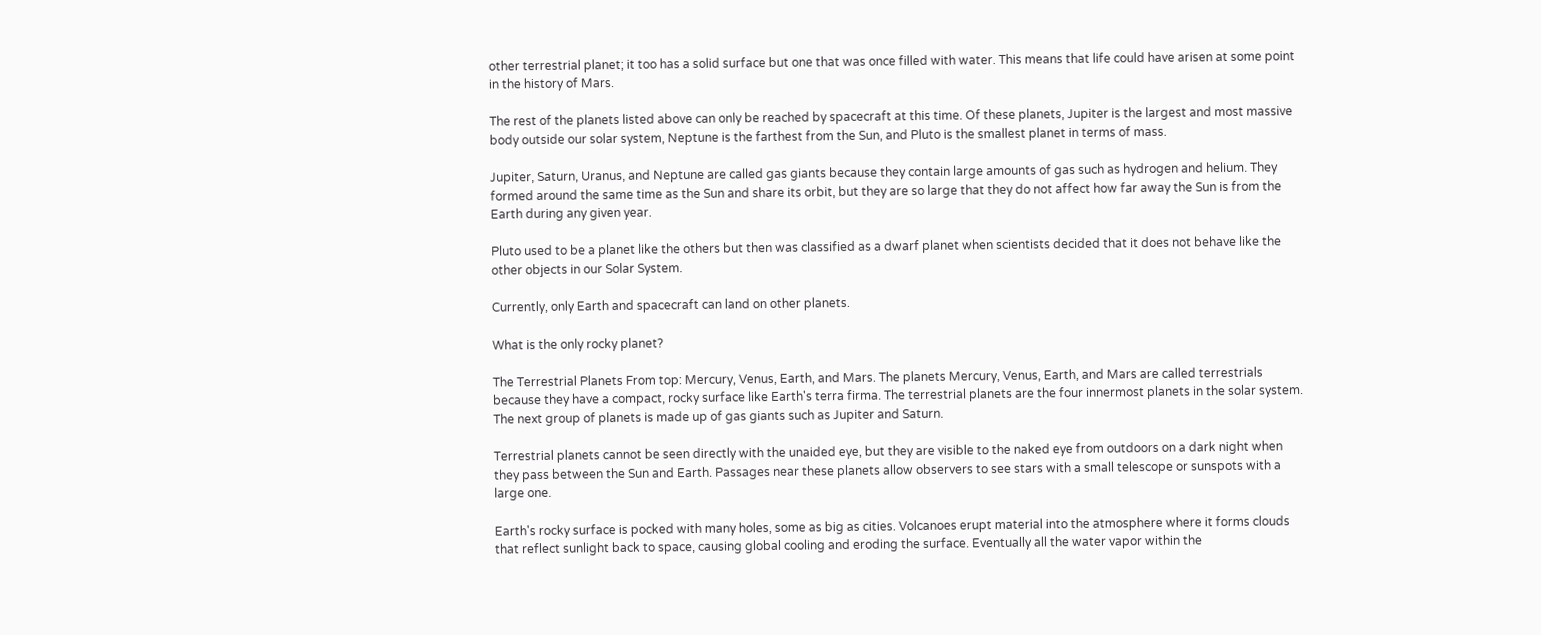other terrestrial planet; it too has a solid surface but one that was once filled with water. This means that life could have arisen at some point in the history of Mars.

The rest of the planets listed above can only be reached by spacecraft at this time. Of these planets, Jupiter is the largest and most massive body outside our solar system, Neptune is the farthest from the Sun, and Pluto is the smallest planet in terms of mass.

Jupiter, Saturn, Uranus, and Neptune are called gas giants because they contain large amounts of gas such as hydrogen and helium. They formed around the same time as the Sun and share its orbit, but they are so large that they do not affect how far away the Sun is from the Earth during any given year.

Pluto used to be a planet like the others but then was classified as a dwarf planet when scientists decided that it does not behave like the other objects in our Solar System.

Currently, only Earth and spacecraft can land on other planets.

What is the only rocky planet?

The Terrestrial Planets From top: Mercury, Venus, Earth, and Mars. The planets Mercury, Venus, Earth, and Mars are called terrestrials because they have a compact, rocky surface like Earth's terra firma. The terrestrial planets are the four innermost planets in the solar system. The next group of planets is made up of gas giants such as Jupiter and Saturn.

Terrestrial planets cannot be seen directly with the unaided eye, but they are visible to the naked eye from outdoors on a dark night when they pass between the Sun and Earth. Passages near these planets allow observers to see stars with a small telescope or sunspots with a large one.

Earth's rocky surface is pocked with many holes, some as big as cities. Volcanoes erupt material into the atmosphere where it forms clouds that reflect sunlight back to space, causing global cooling and eroding the surface. Eventually all the water vapor within the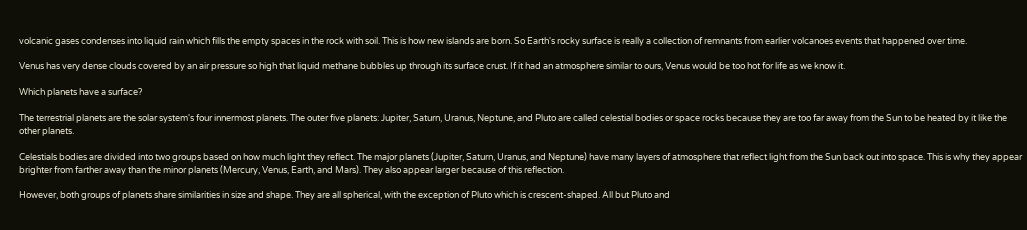volcanic gases condenses into liquid rain which fills the empty spaces in the rock with soil. This is how new islands are born. So Earth's rocky surface is really a collection of remnants from earlier volcanoes events that happened over time.

Venus has very dense clouds covered by an air pressure so high that liquid methane bubbles up through its surface crust. If it had an atmosphere similar to ours, Venus would be too hot for life as we know it.

Which planets have a surface?

The terrestrial planets are the solar system's four innermost planets. The outer five planets: Jupiter, Saturn, Uranus, Neptune, and Pluto are called celestial bodies or space rocks because they are too far away from the Sun to be heated by it like the other planets.

Celestials bodies are divided into two groups based on how much light they reflect. The major planets (Jupiter, Saturn, Uranus, and Neptune) have many layers of atmosphere that reflect light from the Sun back out into space. This is why they appear brighter from farther away than the minor planets (Mercury, Venus, Earth, and Mars). They also appear larger because of this reflection.

However, both groups of planets share similarities in size and shape. They are all spherical, with the exception of Pluto which is crescent-shaped. All but Pluto and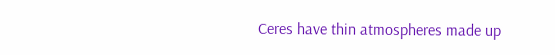Ceres have thin atmospheres made up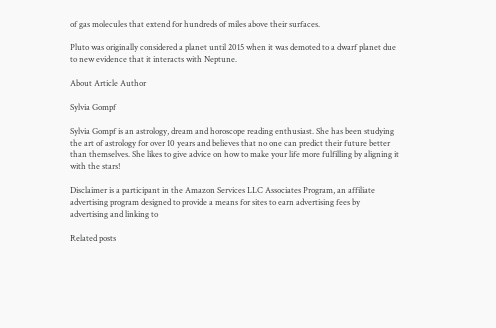of gas molecules that extend for hundreds of miles above their surfaces.

Pluto was originally considered a planet until 2015 when it was demoted to a dwarf planet due to new evidence that it interacts with Neptune.

About Article Author

Sylvia Gompf

Sylvia Gompf is an astrology, dream and horoscope reading enthusiast. She has been studying the art of astrology for over 10 years and believes that no one can predict their future better than themselves. She likes to give advice on how to make your life more fulfilling by aligning it with the stars!

Disclaimer is a participant in the Amazon Services LLC Associates Program, an affiliate advertising program designed to provide a means for sites to earn advertising fees by advertising and linking to

Related posts